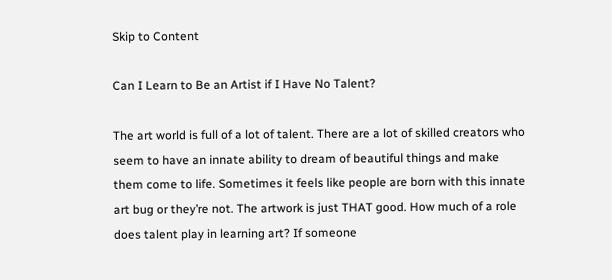Skip to Content

Can I Learn to Be an Artist if I Have No Talent?

The art world is full of a lot of talent. There are a lot of skilled creators who seem to have an innate ability to dream of beautiful things and make them come to life. Sometimes it feels like people are born with this innate art bug or they’re not. The artwork is just THAT good. How much of a role does talent play in learning art? If someone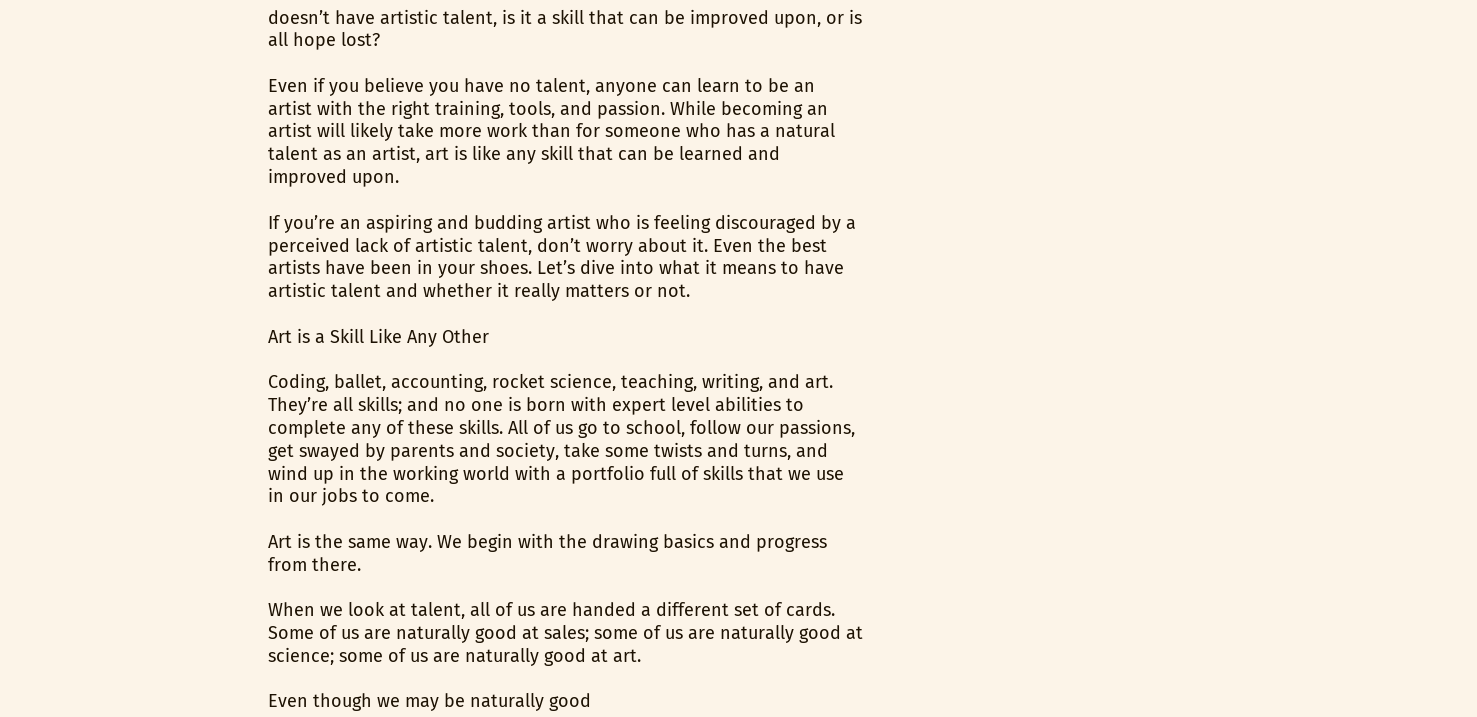doesn’t have artistic talent, is it a skill that can be improved upon, or is all hope lost?

Even if you believe you have no talent, anyone can learn to be an artist with the right training, tools, and passion. While becoming an artist will likely take more work than for someone who has a natural talent as an artist, art is like any skill that can be learned and improved upon.

If you’re an aspiring and budding artist who is feeling discouraged by a perceived lack of artistic talent, don’t worry about it. Even the best artists have been in your shoes. Let’s dive into what it means to have artistic talent and whether it really matters or not.

Art is a Skill Like Any Other

Coding, ballet, accounting, rocket science, teaching, writing, and art. They’re all skills; and no one is born with expert level abilities to complete any of these skills. All of us go to school, follow our passions, get swayed by parents and society, take some twists and turns, and wind up in the working world with a portfolio full of skills that we use in our jobs to come.

Art is the same way. We begin with the drawing basics and progress from there.

When we look at talent, all of us are handed a different set of cards. Some of us are naturally good at sales; some of us are naturally good at science; some of us are naturally good at art.

Even though we may be naturally good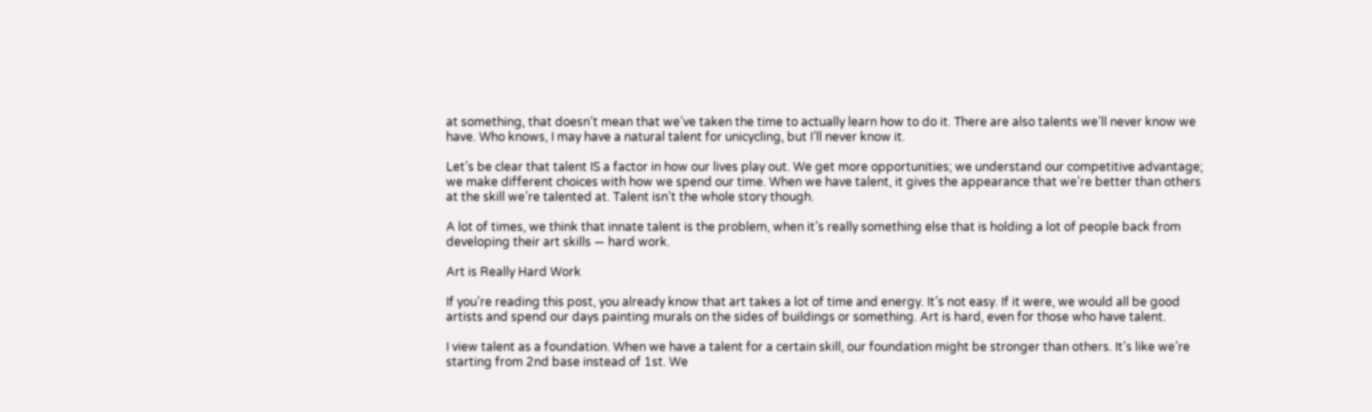at something, that doesn’t mean that we’ve taken the time to actually learn how to do it. There are also talents we’ll never know we have. Who knows, I may have a natural talent for unicycling, but I’ll never know it.

Let’s be clear that talent IS a factor in how our lives play out. We get more opportunities; we understand our competitive advantage; we make different choices with how we spend our time. When we have talent, it gives the appearance that we’re better than others at the skill we’re talented at. Talent isn’t the whole story though.

A lot of times, we think that innate talent is the problem, when it’s really something else that is holding a lot of people back from developing their art skills — hard work.

Art is Really Hard Work

If you’re reading this post, you already know that art takes a lot of time and energy. It’s not easy. If it were, we would all be good artists and spend our days painting murals on the sides of buildings or something. Art is hard, even for those who have talent.

I view talent as a foundation. When we have a talent for a certain skill, our foundation might be stronger than others. It’s like we’re starting from 2nd base instead of 1st. We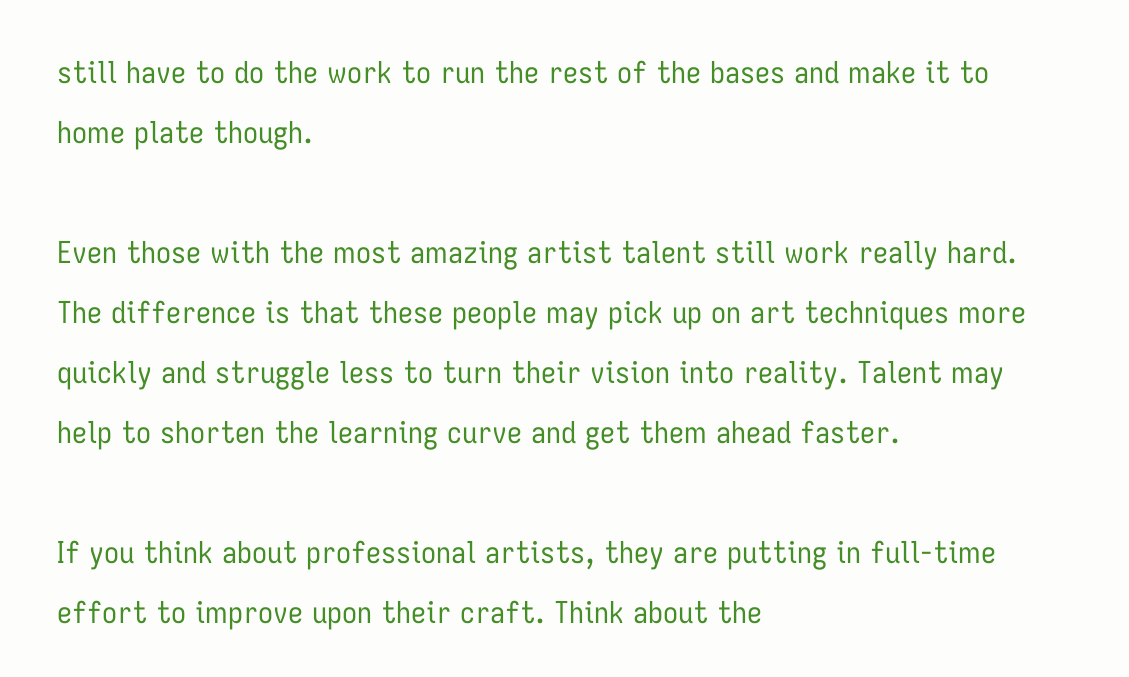still have to do the work to run the rest of the bases and make it to home plate though.

Even those with the most amazing artist talent still work really hard. The difference is that these people may pick up on art techniques more quickly and struggle less to turn their vision into reality. Talent may help to shorten the learning curve and get them ahead faster.

If you think about professional artists, they are putting in full-time effort to improve upon their craft. Think about the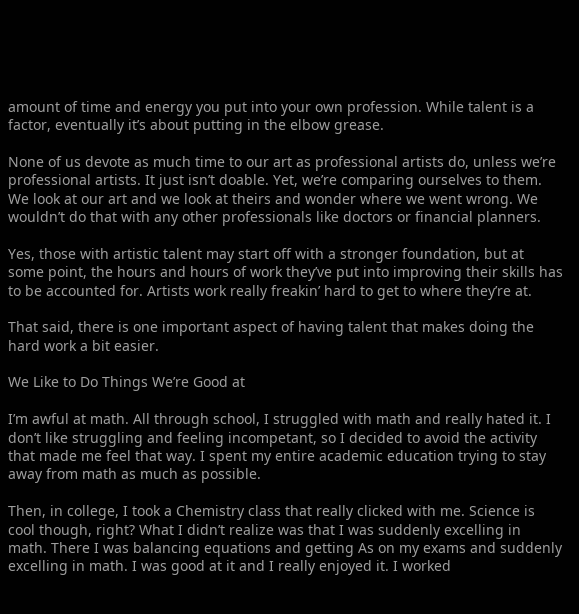amount of time and energy you put into your own profession. While talent is a factor, eventually it’s about putting in the elbow grease.

None of us devote as much time to our art as professional artists do, unless we’re professional artists. It just isn’t doable. Yet, we’re comparing ourselves to them. We look at our art and we look at theirs and wonder where we went wrong. We wouldn’t do that with any other professionals like doctors or financial planners.

Yes, those with artistic talent may start off with a stronger foundation, but at some point, the hours and hours of work they’ve put into improving their skills has to be accounted for. Artists work really freakin’ hard to get to where they’re at.

That said, there is one important aspect of having talent that makes doing the hard work a bit easier.

We Like to Do Things We’re Good at

I’m awful at math. All through school, I struggled with math and really hated it. I don’t like struggling and feeling incompetant, so I decided to avoid the activity that made me feel that way. I spent my entire academic education trying to stay away from math as much as possible.

Then, in college, I took a Chemistry class that really clicked with me. Science is cool though, right? What I didn’t realize was that I was suddenly excelling in math. There I was balancing equations and getting As on my exams and suddenly excelling in math. I was good at it and I really enjoyed it. I worked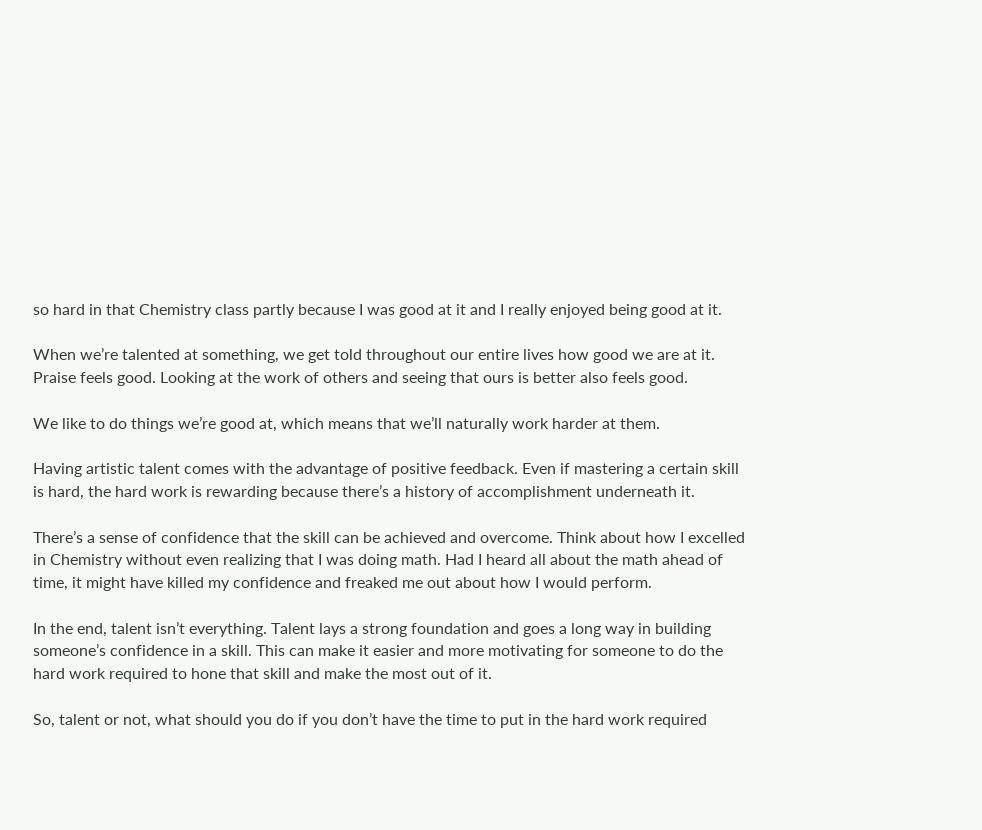so hard in that Chemistry class partly because I was good at it and I really enjoyed being good at it.

When we’re talented at something, we get told throughout our entire lives how good we are at it. Praise feels good. Looking at the work of others and seeing that ours is better also feels good.

We like to do things we’re good at, which means that we’ll naturally work harder at them.

Having artistic talent comes with the advantage of positive feedback. Even if mastering a certain skill is hard, the hard work is rewarding because there’s a history of accomplishment underneath it.

There’s a sense of confidence that the skill can be achieved and overcome. Think about how I excelled in Chemistry without even realizing that I was doing math. Had I heard all about the math ahead of time, it might have killed my confidence and freaked me out about how I would perform.

In the end, talent isn’t everything. Talent lays a strong foundation and goes a long way in building someone’s confidence in a skill. This can make it easier and more motivating for someone to do the hard work required to hone that skill and make the most out of it.

So, talent or not, what should you do if you don’t have the time to put in the hard work required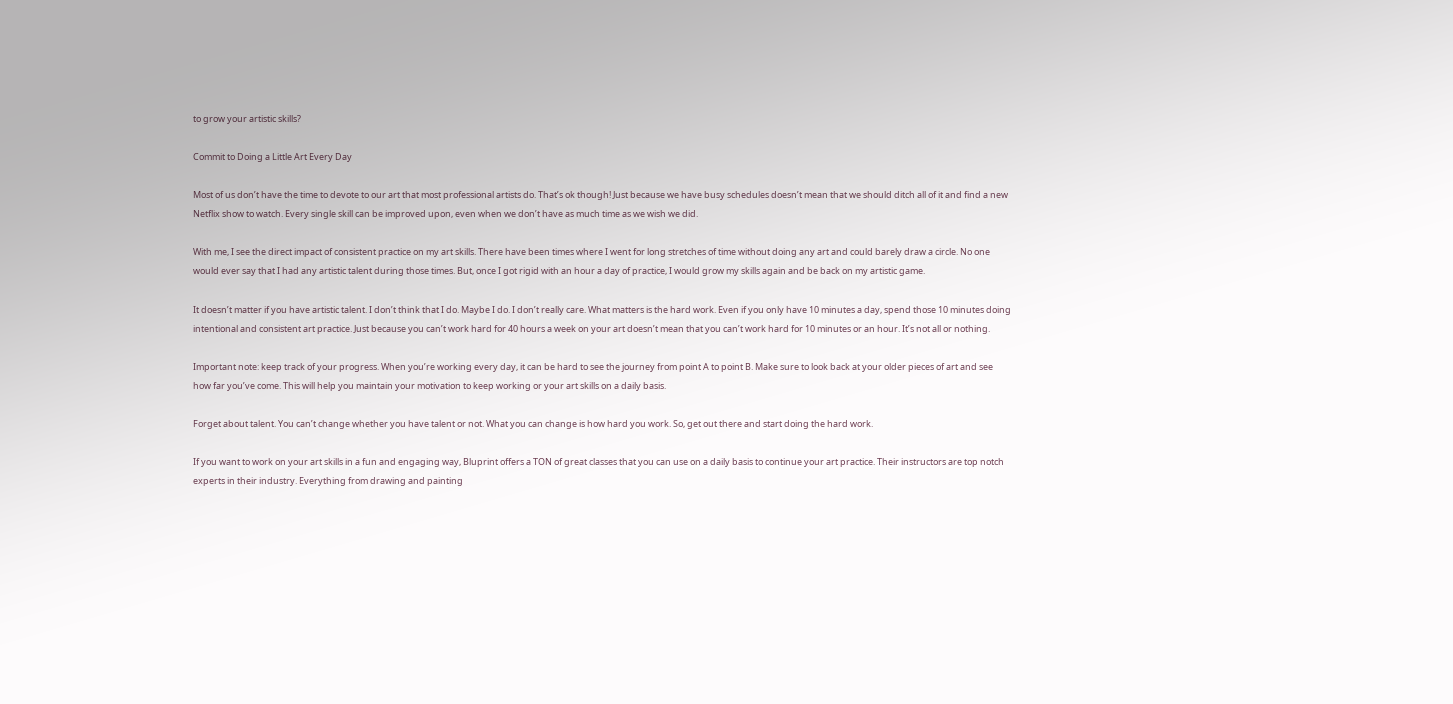to grow your artistic skills?

Commit to Doing a Little Art Every Day

Most of us don’t have the time to devote to our art that most professional artists do. That’s ok though! Just because we have busy schedules doesn’t mean that we should ditch all of it and find a new Netflix show to watch. Every single skill can be improved upon, even when we don’t have as much time as we wish we did.

With me, I see the direct impact of consistent practice on my art skills. There have been times where I went for long stretches of time without doing any art and could barely draw a circle. No one would ever say that I had any artistic talent during those times. But, once I got rigid with an hour a day of practice, I would grow my skills again and be back on my artistic game.

It doesn’t matter if you have artistic talent. I don’t think that I do. Maybe I do. I don’t really care. What matters is the hard work. Even if you only have 10 minutes a day, spend those 10 minutes doing intentional and consistent art practice. Just because you can’t work hard for 40 hours a week on your art doesn’t mean that you can’t work hard for 10 minutes or an hour. It’s not all or nothing.

Important note: keep track of your progress. When you’re working every day, it can be hard to see the journey from point A to point B. Make sure to look back at your older pieces of art and see how far you’ve come. This will help you maintain your motivation to keep working or your art skills on a daily basis.

Forget about talent. You can’t change whether you have talent or not. What you can change is how hard you work. So, get out there and start doing the hard work.

If you want to work on your art skills in a fun and engaging way, Bluprint offers a TON of great classes that you can use on a daily basis to continue your art practice. Their instructors are top notch experts in their industry. Everything from drawing and painting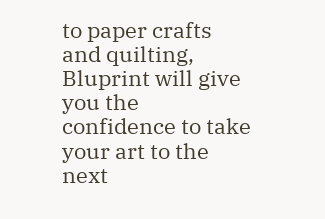to paper crafts and quilting, Bluprint will give you the confidence to take your art to the next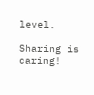level.

Sharing is caring!